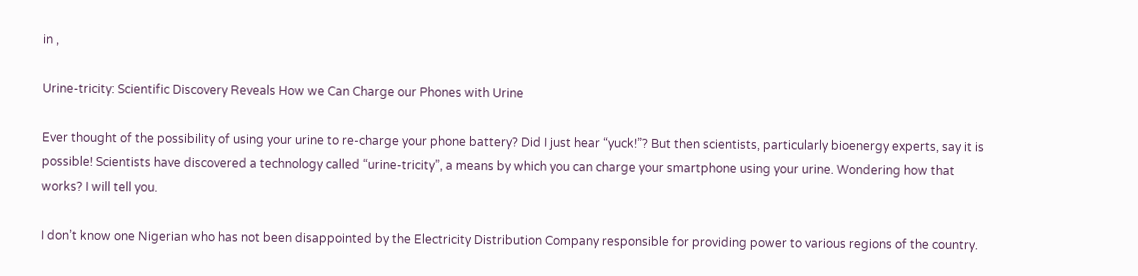in ,

Urine-tricity: Scientific Discovery Reveals How we Can Charge our Phones with Urine

Ever thought of the possibility of using your urine to re-charge your phone battery? Did I just hear “yuck!”? But then scientists, particularly bioenergy experts, say it is possible! Scientists have discovered a technology called “urine-tricity”, a means by which you can charge your smartphone using your urine. Wondering how that works? I will tell you.

I don’t know one Nigerian who has not been disappointed by the Electricity Distribution Company responsible for providing power to various regions of the country.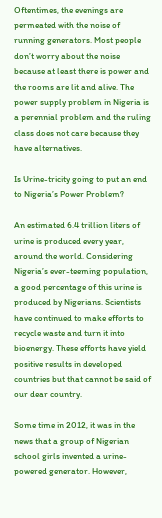Oftentimes, the evenings are permeated with the noise of running generators. Most people don’t worry about the noise because at least there is power and the rooms are lit and alive. The power supply problem in Nigeria is a perennial problem and the ruling class does not care because they have alternatives.

Is Urine-tricity going to put an end to Nigeria’s Power Problem?

An estimated 6.4 trillion liters of urine is produced every year, around the world. Considering Nigeria’s ever-teeming population, a good percentage of this urine is produced by Nigerians. Scientists have continued to make efforts to recycle waste and turn it into bioenergy. These efforts have yield positive results in developed countries but that cannot be said of our dear country.

Some time in 2012, it was in the news that a group of Nigerian school girls invented a urine-powered generator. However,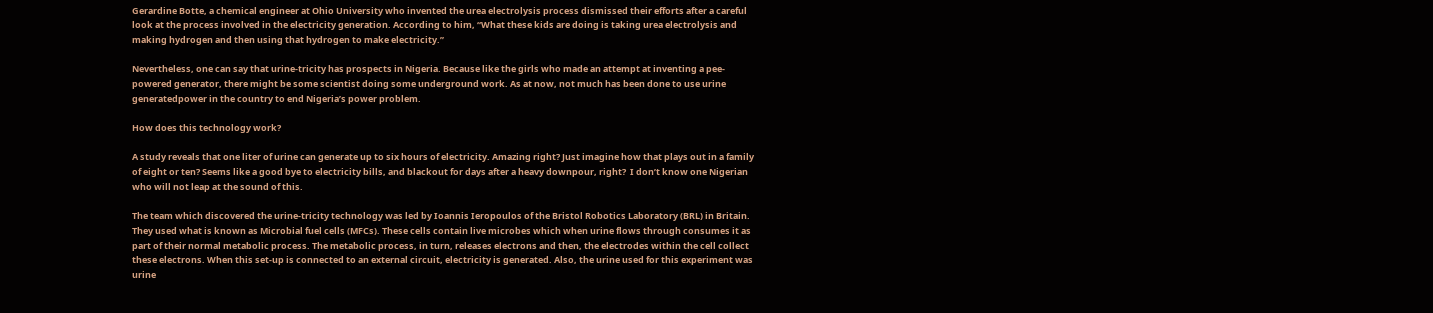Gerardine Botte, a chemical engineer at Ohio University who invented the urea electrolysis process dismissed their efforts after a careful look at the process involved in the electricity generation. According to him, “What these kids are doing is taking urea electrolysis and making hydrogen and then using that hydrogen to make electricity.”

Nevertheless, one can say that urine-tricity has prospects in Nigeria. Because like the girls who made an attempt at inventing a pee-powered generator, there might be some scientist doing some underground work. As at now, not much has been done to use urine generatedpower in the country to end Nigeria’s power problem.

How does this technology work?

A study reveals that one liter of urine can generate up to six hours of electricity. Amazing right? Just imagine how that plays out in a family of eight or ten? Seems like a good bye to electricity bills, and blackout for days after a heavy downpour, right?  I don’t know one Nigerian who will not leap at the sound of this.

The team which discovered the urine-tricity technology was led by Ioannis Ieropoulos of the Bristol Robotics Laboratory (BRL) in Britain. They used what is known as Microbial fuel cells (MFCs). These cells contain live microbes which when urine flows through consumes it as part of their normal metabolic process. The metabolic process, in turn, releases electrons and then, the electrodes within the cell collect these electrons. When this set-up is connected to an external circuit, electricity is generated. Also, the urine used for this experiment was urine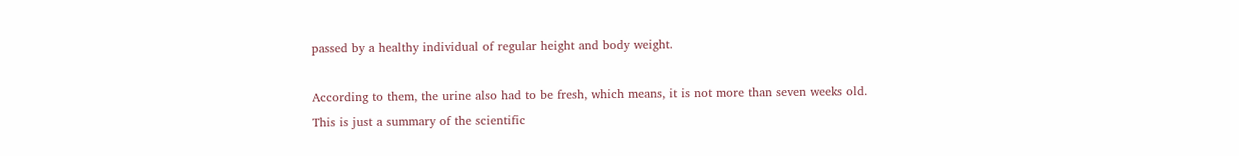passed by a healthy individual of regular height and body weight.

According to them, the urine also had to be fresh, which means, it is not more than seven weeks old. This is just a summary of the scientific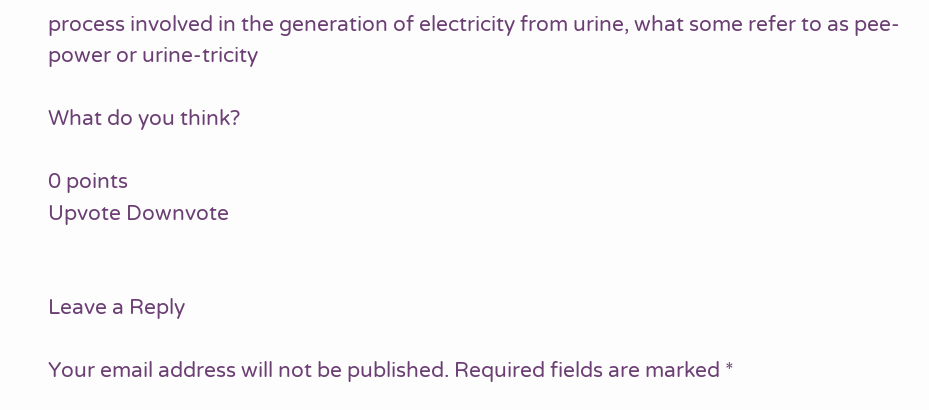process involved in the generation of electricity from urine, what some refer to as pee-power or urine-tricity

What do you think?

0 points
Upvote Downvote


Leave a Reply

Your email address will not be published. Required fields are marked *